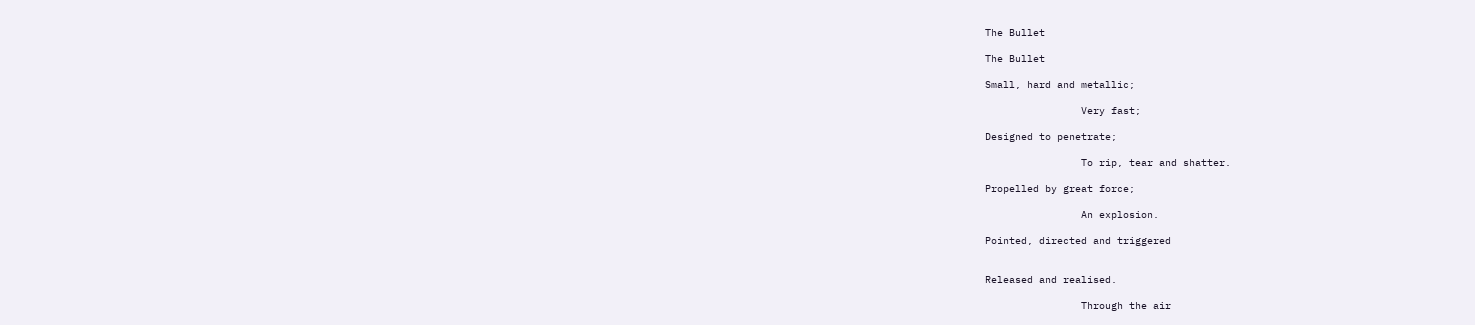The Bullet

The Bullet

Small, hard and metallic;

                Very fast;

Designed to penetrate;

                To rip, tear and shatter.

Propelled by great force;

                An explosion.

Pointed, directed and triggered


Released and realised.

                Through the air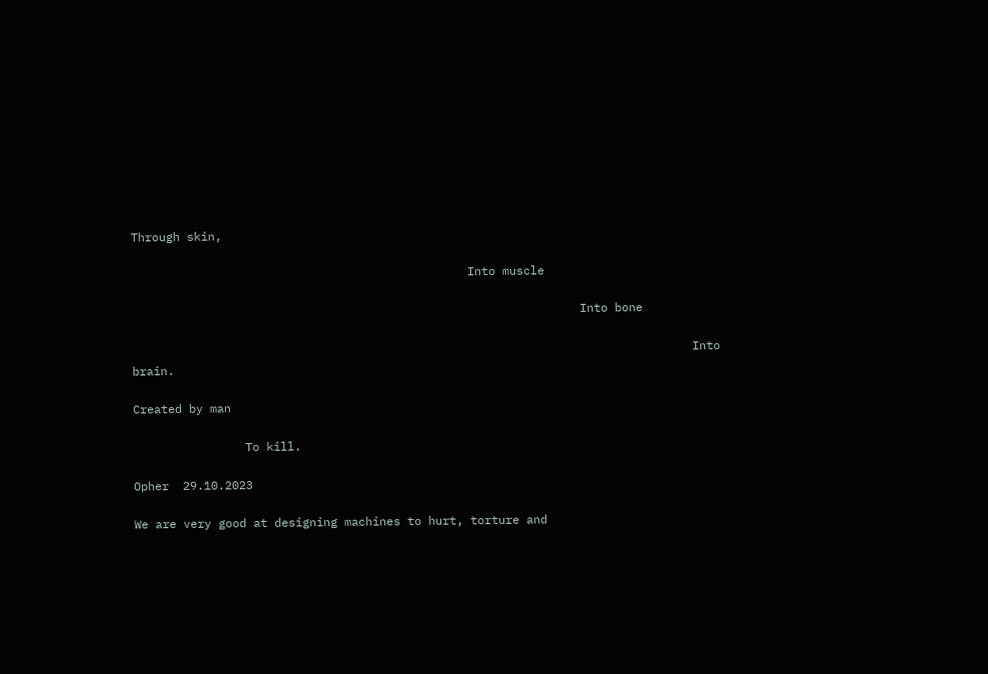Through skin,

                                                Into muscle

                                                                Into bone

                                                                                Into brain.

Created by man

                To kill.

Opher  29.10.2023

We are very good at designing machines to hurt, torture and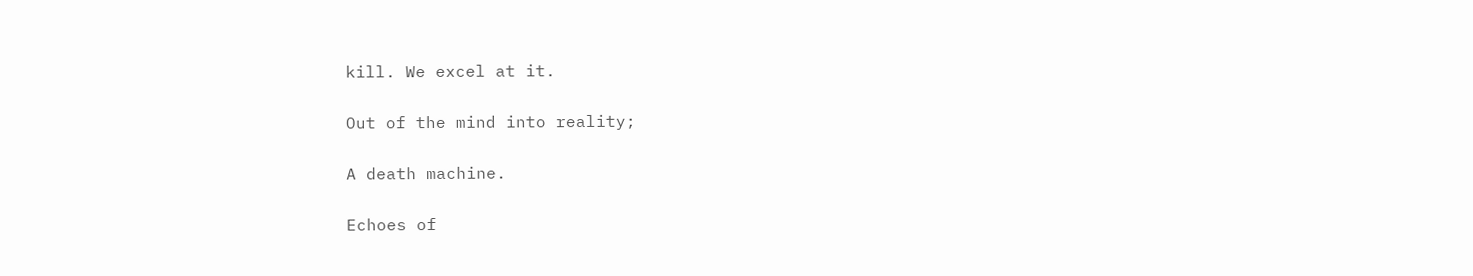kill. We excel at it.

Out of the mind into reality;

A death machine.

Echoes of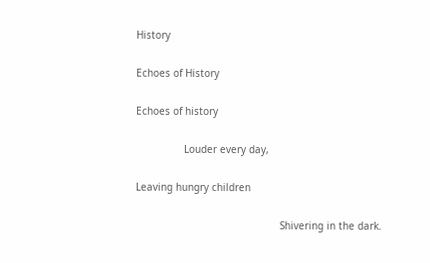History

Echoes of History

Echoes of history

                Louder every day,

Leaving hungry children

                                                Shivering in the dark.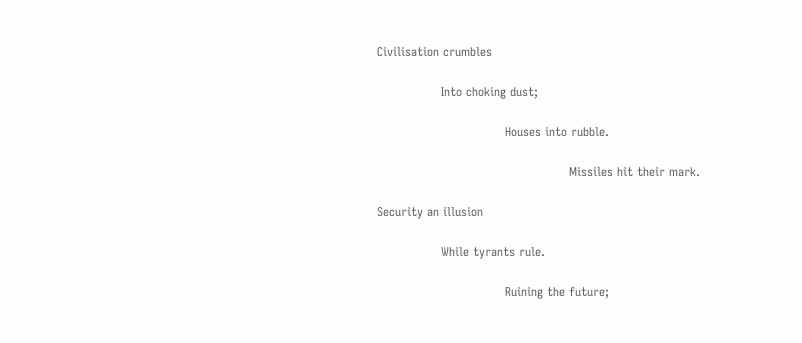Civilisation crumbles

                Into choking dust;

                                Houses into rubble.

                                                Missiles hit their mark.

Security an illusion

                While tyrants rule.

                                Ruining the future;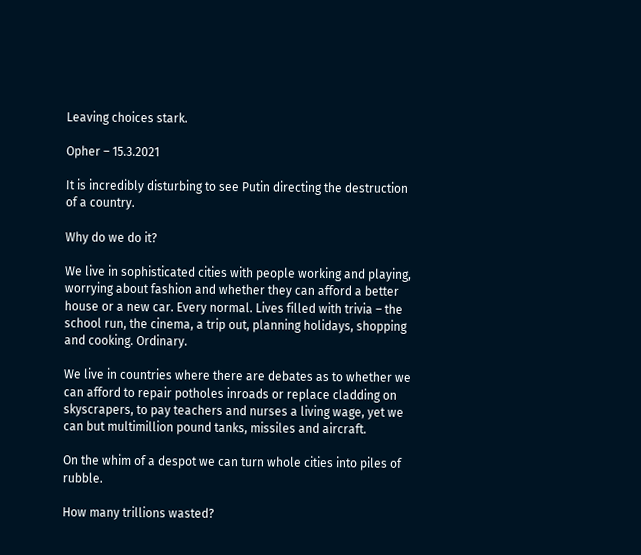Leaving choices stark.

Opher – 15.3.2021

It is incredibly disturbing to see Putin directing the destruction of a country.

Why do we do it?

We live in sophisticated cities with people working and playing, worrying about fashion and whether they can afford a better house or a new car. Every normal. Lives filled with trivia – the school run, the cinema, a trip out, planning holidays, shopping and cooking. Ordinary.

We live in countries where there are debates as to whether we can afford to repair potholes inroads or replace cladding on skyscrapers, to pay teachers and nurses a living wage, yet we can but multimillion pound tanks, missiles and aircraft.

On the whim of a despot we can turn whole cities into piles of rubble.

How many trillions wasted?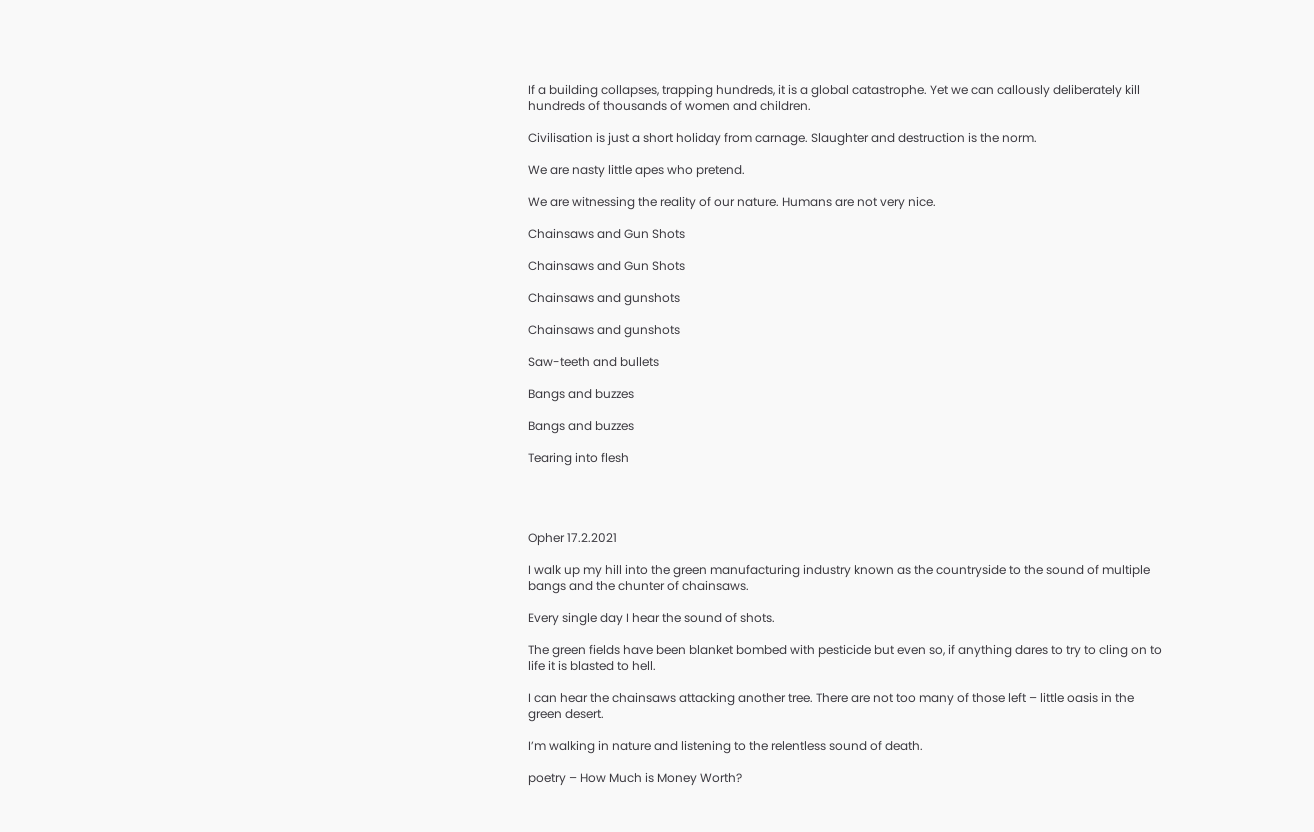If a building collapses, trapping hundreds, it is a global catastrophe. Yet we can callously deliberately kill hundreds of thousands of women and children.

Civilisation is just a short holiday from carnage. Slaughter and destruction is the norm.

We are nasty little apes who pretend.

We are witnessing the reality of our nature. Humans are not very nice.

Chainsaws and Gun Shots

Chainsaws and Gun Shots

Chainsaws and gunshots

Chainsaws and gunshots

Saw-teeth and bullets

Bangs and buzzes

Bangs and buzzes

Tearing into flesh




Opher 17.2.2021

I walk up my hill into the green manufacturing industry known as the countryside to the sound of multiple bangs and the chunter of chainsaws.

Every single day I hear the sound of shots.

The green fields have been blanket bombed with pesticide but even so, if anything dares to try to cling on to life it is blasted to hell.

I can hear the chainsaws attacking another tree. There are not too many of those left – little oasis in the green desert.

I’m walking in nature and listening to the relentless sound of death.

poetry – How Much is Money Worth?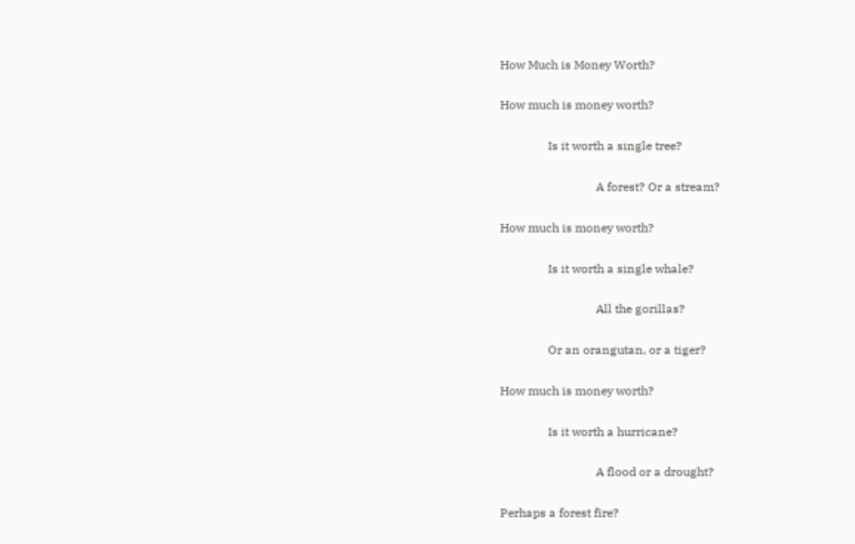How Much is Money Worth?

How much is money worth?

                Is it worth a single tree?

                                A forest? Or a stream?

How much is money worth?

                Is it worth a single whale?

                                All the gorillas?

                Or an orangutan, or a tiger?

How much is money worth?

                Is it worth a hurricane?

                                A flood or a drought?

Perhaps a forest fire?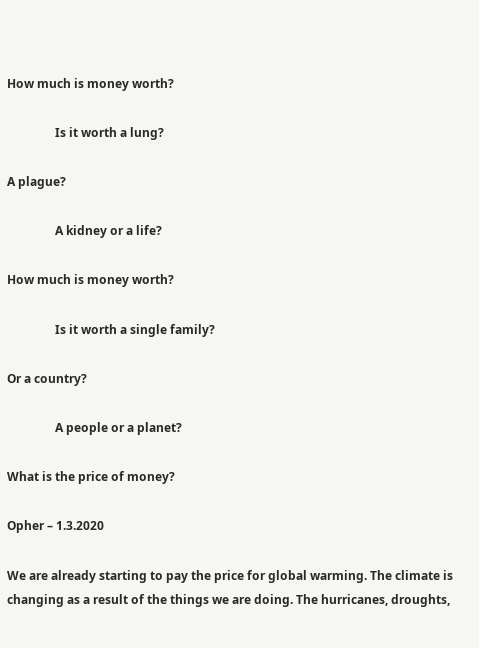How much is money worth?

                Is it worth a lung?

A plague?

                A kidney or a life?

How much is money worth?

                Is it worth a single family?

Or a country?

                A people or a planet?

What is the price of money?

Opher – 1.3.2020

We are already starting to pay the price for global warming. The climate is changing as a result of the things we are doing. The hurricanes, droughts,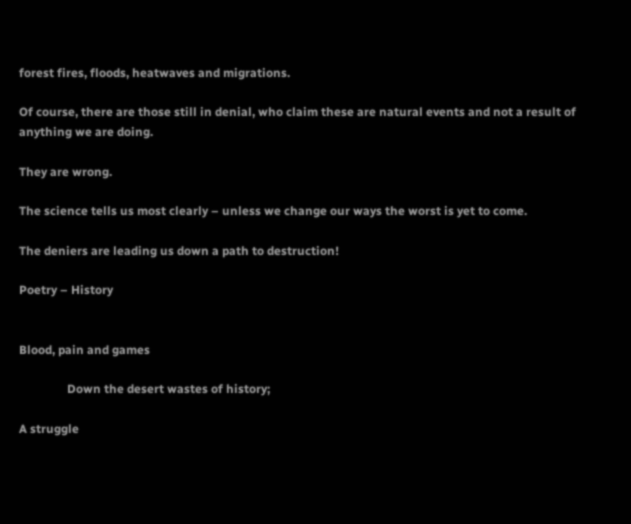forest fires, floods, heatwaves and migrations.

Of course, there are those still in denial, who claim these are natural events and not a result of anything we are doing.

They are wrong.

The science tells us most clearly – unless we change our ways the worst is yet to come.

The deniers are leading us down a path to destruction!

Poetry – History


Blood, pain and games

                Down the desert wastes of history;

A struggle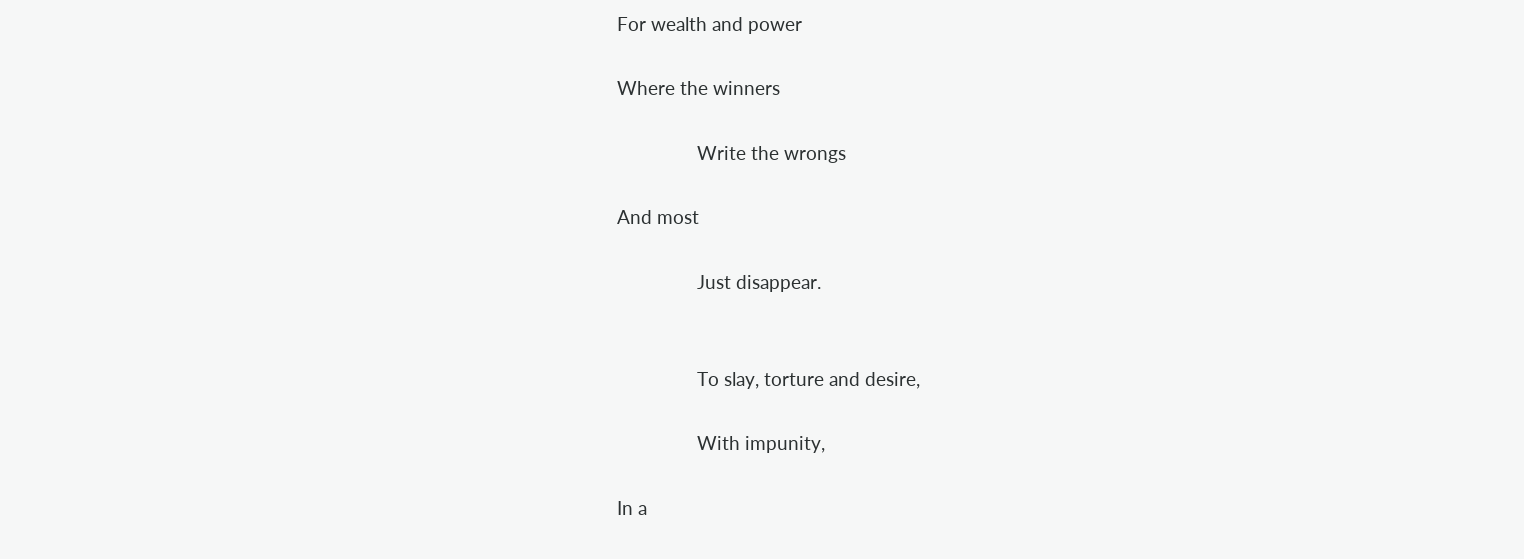For wealth and power

Where the winners

                Write the wrongs

And most

                Just disappear.


                To slay, torture and desire,

                With impunity,

In a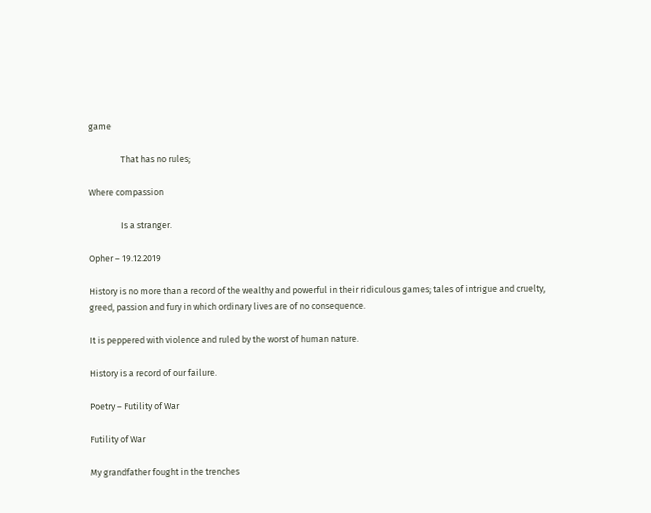game

                That has no rules;

Where compassion

                Is a stranger.

Opher – 19.12.2019

History is no more than a record of the wealthy and powerful in their ridiculous games; tales of intrigue and cruelty, greed, passion and fury in which ordinary lives are of no consequence.

It is peppered with violence and ruled by the worst of human nature.

History is a record of our failure.

Poetry – Futility of War

Futility of War

My grandfather fought in the trenches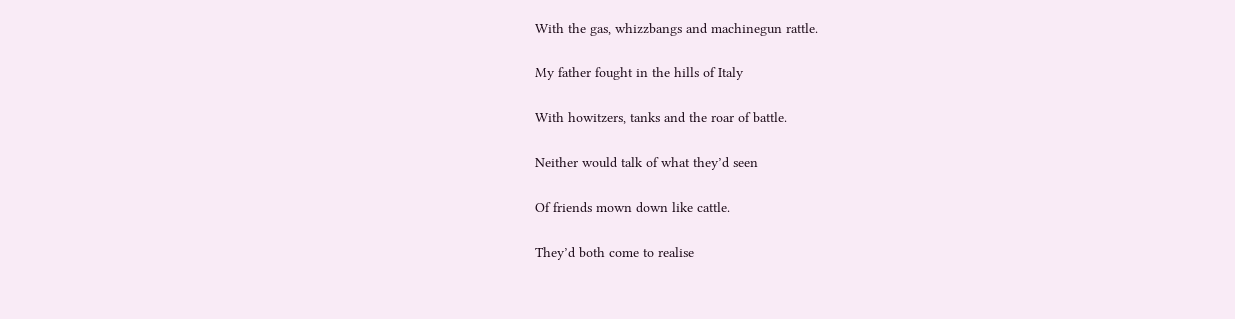With the gas, whizzbangs and machinegun rattle.

My father fought in the hills of Italy

With howitzers, tanks and the roar of battle.

Neither would talk of what they’d seen

Of friends mown down like cattle.

They’d both come to realise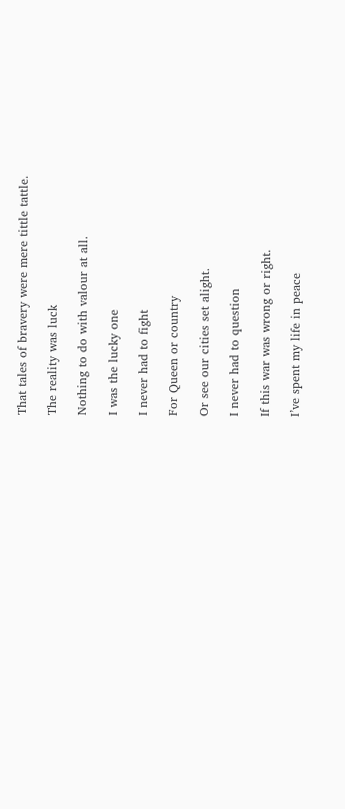That tales of bravery were mere tittle tattle.

The reality was luck

Nothing to do with valour at all.

I was the lucky one

I never had to fight

For Queen or country

Or see our cities set alight.

I never had to question

If this war was wrong or right.

I’ve spent my life in peace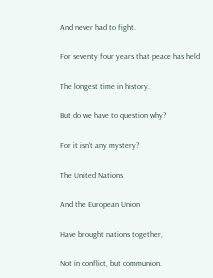And never had to fight.

For seventy four years that peace has held

The longest time in history.

But do we have to question why?

For it isn’t any mystery?

The United Nations

And the European Union

Have brought nations together,

Not in conflict, but communion.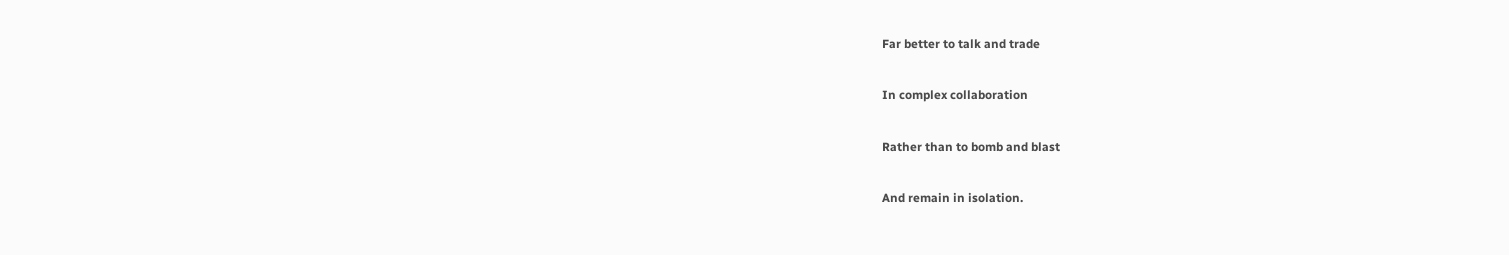Far better to talk and trade

In complex collaboration

Rather than to bomb and blast

And remain in isolation.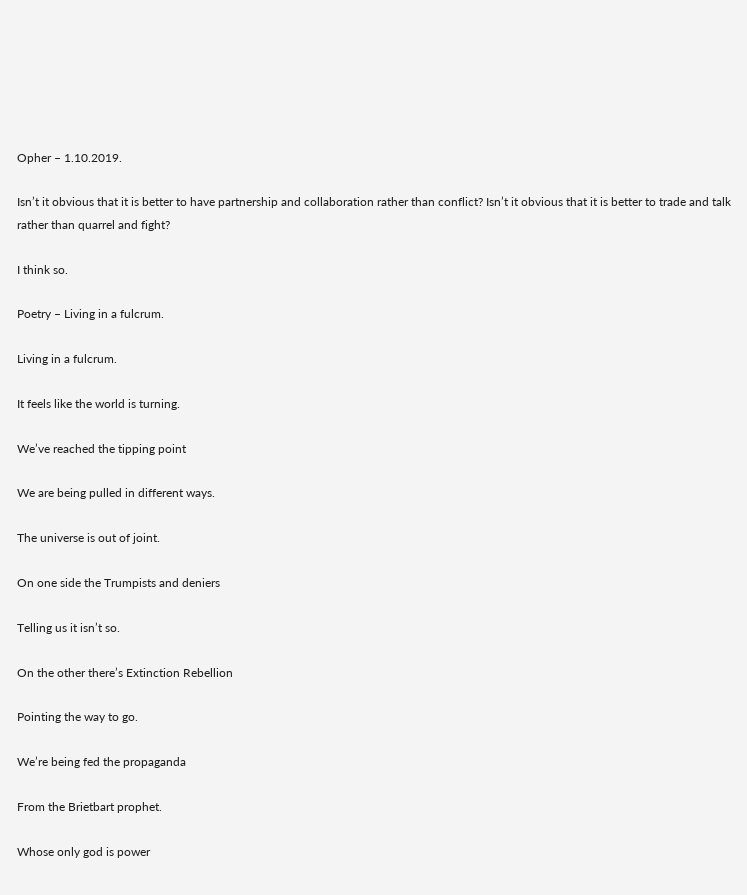Opher – 1.10.2019.

Isn’t it obvious that it is better to have partnership and collaboration rather than conflict? Isn’t it obvious that it is better to trade and talk rather than quarrel and fight?

I think so.

Poetry – Living in a fulcrum.

Living in a fulcrum.

It feels like the world is turning.

We’ve reached the tipping point

We are being pulled in different ways.

The universe is out of joint.

On one side the Trumpists and deniers

Telling us it isn’t so.

On the other there’s Extinction Rebellion

Pointing the way to go.

We’re being fed the propaganda

From the Brietbart prophet.

Whose only god is power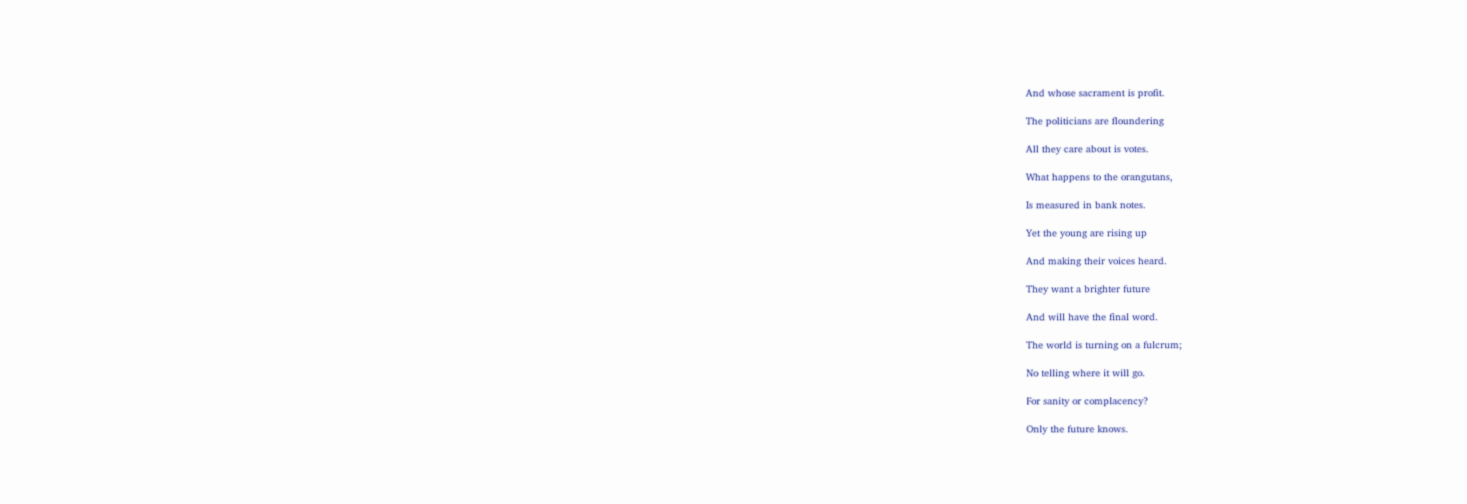And whose sacrament is profit.

The politicians are floundering

All they care about is votes.

What happens to the orangutans,

Is measured in bank notes.

Yet the young are rising up

And making their voices heard.

They want a brighter future

And will have the final word.

The world is turning on a fulcrum;

No telling where it will go.

For sanity or complacency?

Only the future knows.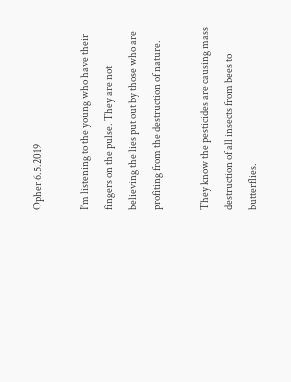Opher 6.5.2019

I’m listening to the young who have their fingers on the pulse. They are not believing the lies put out by those who are profiting from the destruction of nature.

They know the pesticides are causing mass destruction of all insects from bees to butterflies.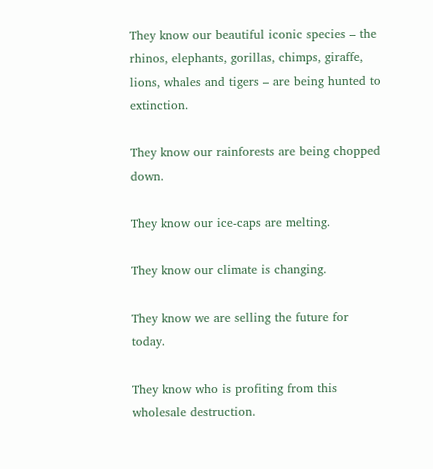They know our beautiful iconic species – the rhinos, elephants, gorillas, chimps, giraffe, lions, whales and tigers – are being hunted to extinction.

They know our rainforests are being chopped down.

They know our ice-caps are melting.

They know our climate is changing.

They know we are selling the future for today.

They know who is profiting from this wholesale destruction.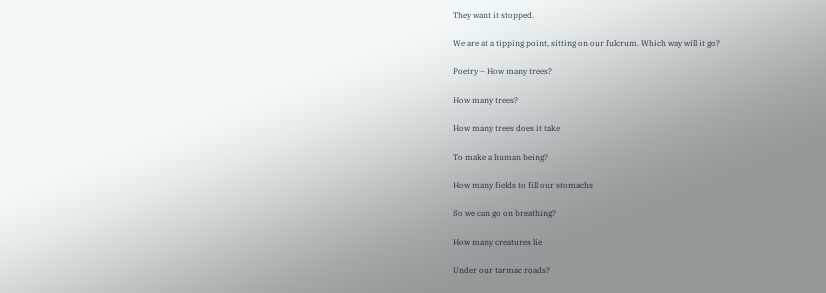They want it stopped.

We are at a tipping point, sitting on our fulcrum. Which way will it go?

Poetry – How many trees?

How many trees?

How many trees does it take

To make a human being?

How many fields to fill our stomachs

So we can go on breathing?

How many creatures lie

Under our tarmac roads?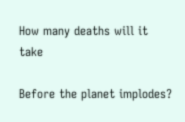How many deaths will it take

Before the planet implodes?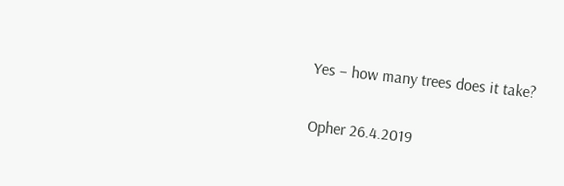Yes – how many trees does it take?

Opher 26.4.2019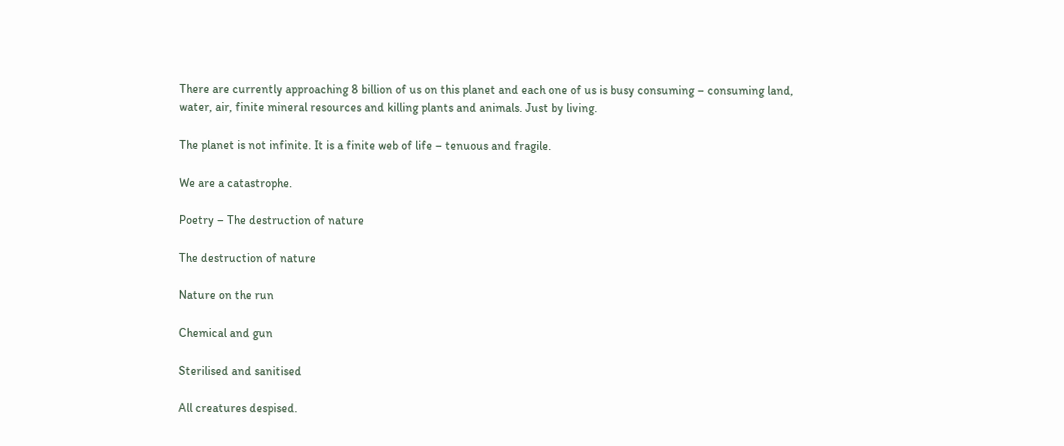There are currently approaching 8 billion of us on this planet and each one of us is busy consuming – consuming land, water, air, finite mineral resources and killing plants and animals. Just by living.

The planet is not infinite. It is a finite web of life – tenuous and fragile.

We are a catastrophe.

Poetry – The destruction of nature

The destruction of nature

Nature on the run

Chemical and gun

Sterilised and sanitised

All creatures despised.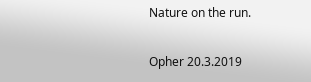Nature on the run.

Opher 20.3.2019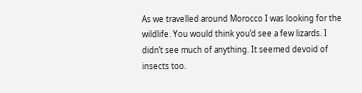As we travelled around Morocco I was looking for the wildlife. You would think you’d see a few lizards. I didn’t see much of anything. It seemed devoid of insects too.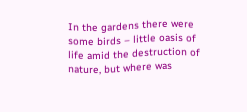In the gardens there were some birds – little oasis of life amid the destruction of nature, but where was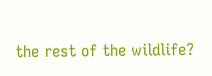the rest of the wildlife?